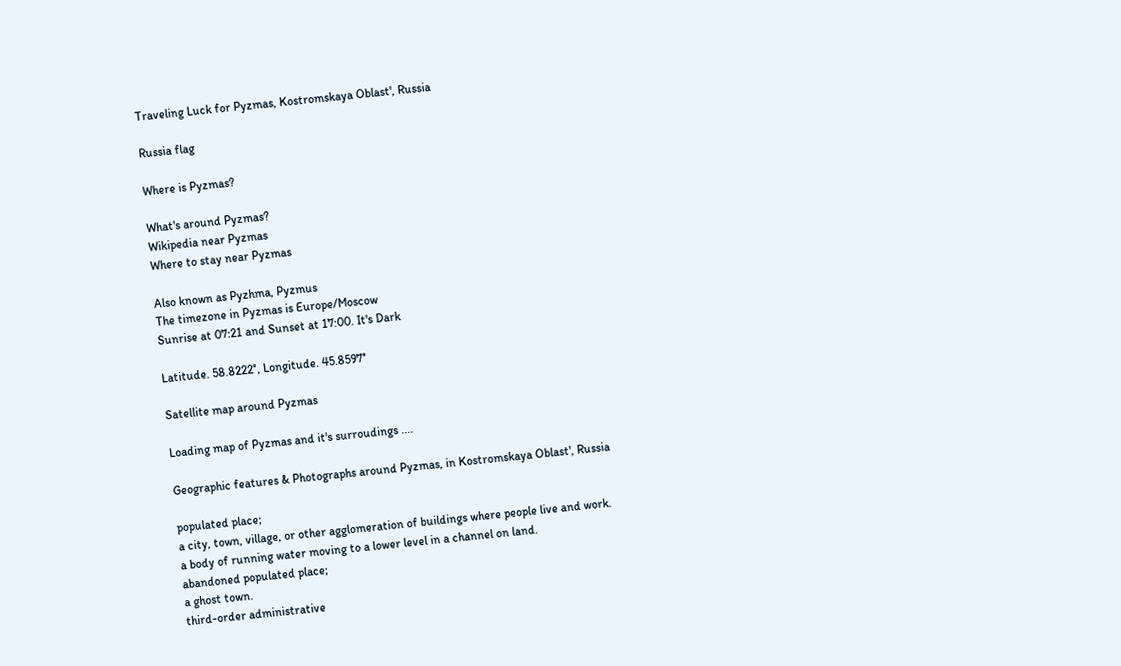Traveling Luck for Pyzmas, Kostromskaya Oblast', Russia

Russia flag

Where is Pyzmas?

What's around Pyzmas?
Wikipedia near Pyzmas
Where to stay near Pyzmas

Also known as Pyzhma, Pyzmus
The timezone in Pyzmas is Europe/Moscow
Sunrise at 07:21 and Sunset at 17:00. It's Dark

Latitude. 58.8222°, Longitude. 45.8597°

Satellite map around Pyzmas

Loading map of Pyzmas and it's surroudings ....

Geographic features & Photographs around Pyzmas, in Kostromskaya Oblast', Russia

populated place;
a city, town, village, or other agglomeration of buildings where people live and work.
a body of running water moving to a lower level in a channel on land.
abandoned populated place;
a ghost town.
third-order administrative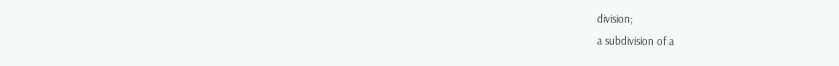division;
a subdivision of a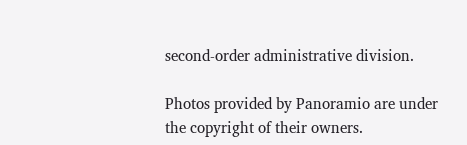second-order administrative division.

Photos provided by Panoramio are under the copyright of their owners.